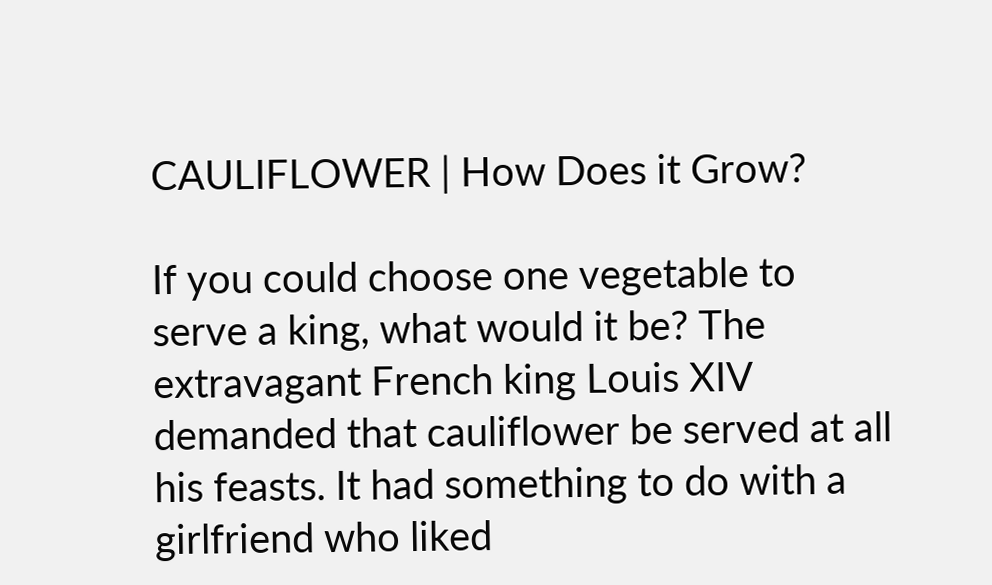CAULIFLOWER | How Does it Grow?

If you could choose one vegetable to serve a king, what would it be? The extravagant French king Louis XIV demanded that cauliflower be served at all his feasts. It had something to do with a girlfriend who liked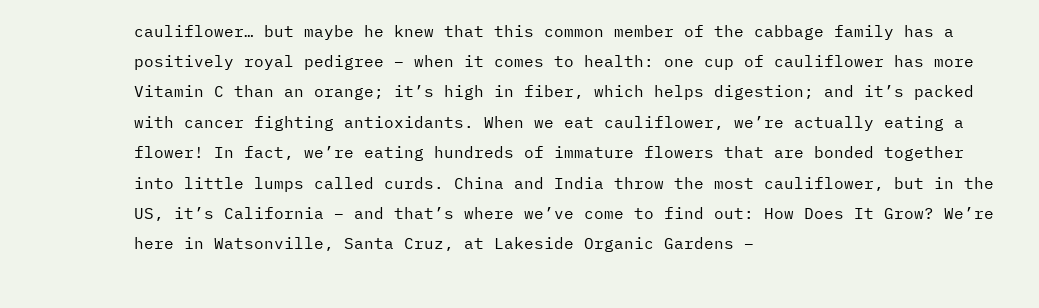cauliflower… but maybe he knew that this common member of the cabbage family has a positively royal pedigree – when it comes to health: one cup of cauliflower has more Vitamin C than an orange; it’s high in fiber, which helps digestion; and it’s packed with cancer fighting antioxidants. When we eat cauliflower, we’re actually eating a flower! In fact, we’re eating hundreds of immature flowers that are bonded together into little lumps called curds. China and India throw the most cauliflower, but in the US, it’s California – and that’s where we’ve come to find out: How Does It Grow? We’re here in Watsonville, Santa Cruz, at Lakeside Organic Gardens –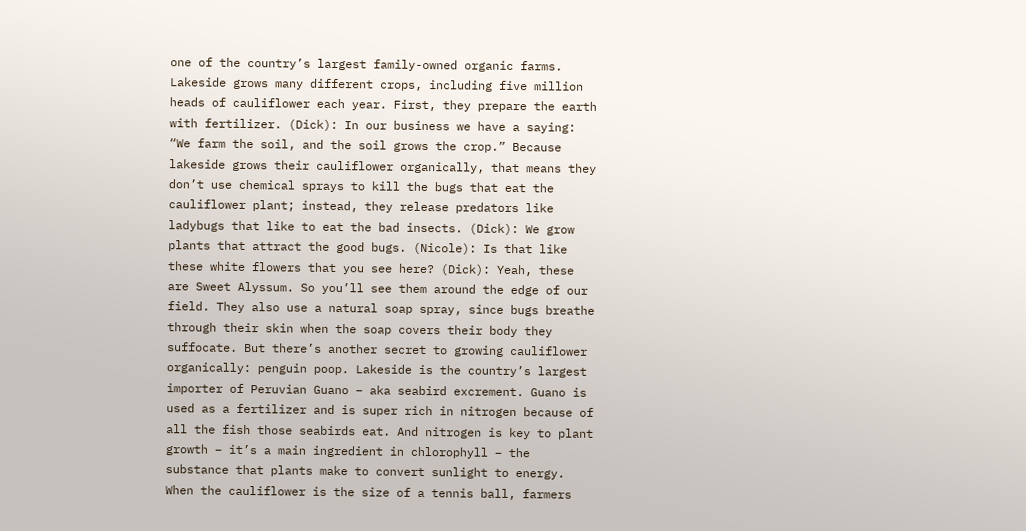one of the country’s largest family-owned organic farms. Lakeside grows many different crops, including five million heads of cauliflower each year. First, they prepare the earth with fertilizer. (Dick): In our business we have a saying: “We farm the soil, and the soil grows the crop.” Because lakeside grows their cauliflower organically, that means they don’t use chemical sprays to kill the bugs that eat the cauliflower plant; instead, they release predators like ladybugs that like to eat the bad insects. (Dick): We grow plants that attract the good bugs. (Nicole): Is that like these white flowers that you see here? (Dick): Yeah, these are Sweet Alyssum. So you’ll see them around the edge of our field. They also use a natural soap spray, since bugs breathe through their skin when the soap covers their body they suffocate. But there’s another secret to growing cauliflower organically: penguin poop. Lakeside is the country’s largest importer of Peruvian Guano – aka seabird excrement. Guano is used as a fertilizer and is super rich in nitrogen because of all the fish those seabirds eat. And nitrogen is key to plant growth – it’s a main ingredient in chlorophyll – the substance that plants make to convert sunlight to energy. When the cauliflower is the size of a tennis ball, farmers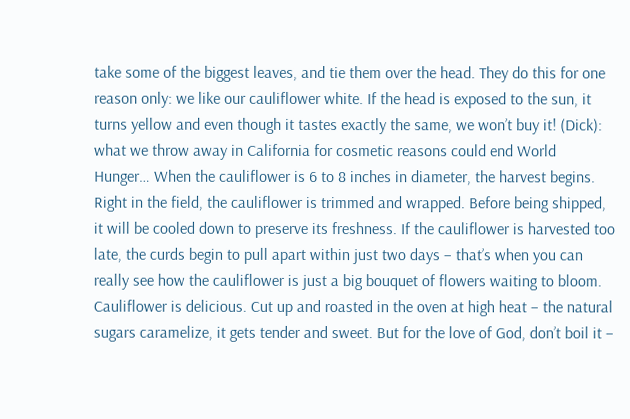take some of the biggest leaves, and tie them over the head. They do this for one reason only: we like our cauliflower white. If the head is exposed to the sun, it turns yellow and even though it tastes exactly the same, we won’t buy it! (Dick): what we throw away in California for cosmetic reasons could end World Hunger… When the cauliflower is 6 to 8 inches in diameter, the harvest begins. Right in the field, the cauliflower is trimmed and wrapped. Before being shipped, it will be cooled down to preserve its freshness. If the cauliflower is harvested too late, the curds begin to pull apart within just two days – that’s when you can really see how the cauliflower is just a big bouquet of flowers waiting to bloom. Cauliflower is delicious. Cut up and roasted in the oven at high heat – the natural sugars caramelize, it gets tender and sweet. But for the love of God, don’t boil it –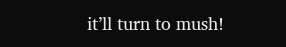it’ll turn to mush!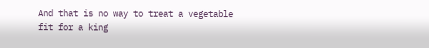And that is no way to treat a vegetable fit for a king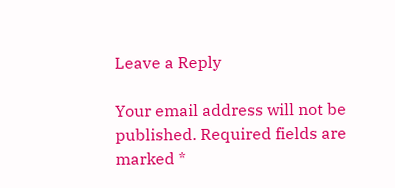Leave a Reply

Your email address will not be published. Required fields are marked *